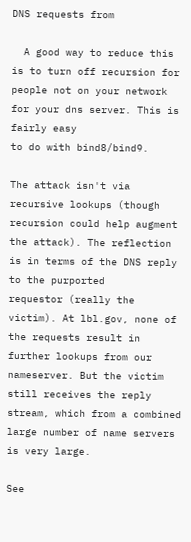DNS requests from

  A good way to reduce this is to turn off recursion for
people not on your network for your dns server. This is fairly easy
to do with bind8/bind9.

The attack isn't via recursive lookups (though recursion could help augment
the attack). The reflection is in terms of the DNS reply to the purported
requestor (really the victim). At lbl.gov, none of the requests result in
further lookups from our nameserver. But the victim still receives the reply
stream, which from a combined large number of name servers is very large.

See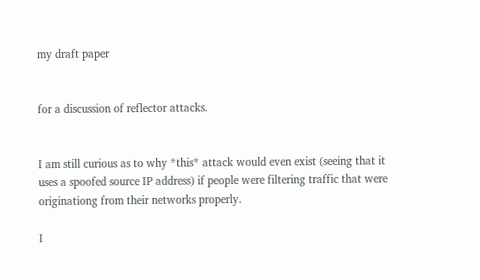my draft paper


for a discussion of reflector attacks.


I am still curious as to why *this* attack would even exist (seeing that it
uses a spoofed source IP address) if people were filtering traffic that were
originationg from their networks properly.

I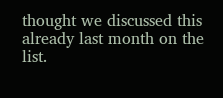thought we discussed this already last month on the list.